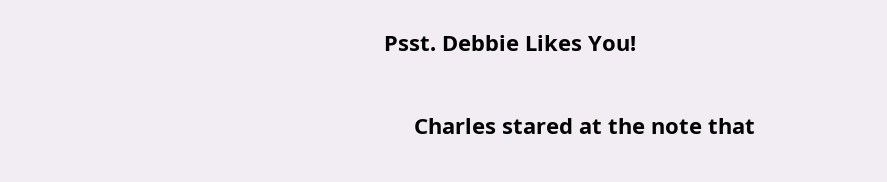Psst. Debbie Likes You!

     Charles stared at the note that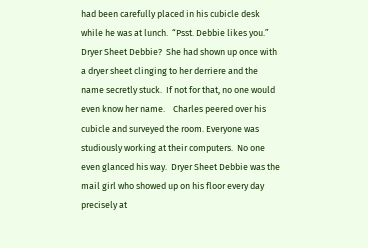had been carefully placed in his cubicle desk while he was at lunch.  “Psst. Debbie likes you.”  Dryer Sheet Debbie?  She had shown up once with a dryer sheet clinging to her derriere and the name secretly stuck.  If not for that, no one would even know her name.    Charles peered over his cubicle and surveyed the room. Everyone was studiously working at their computers.  No one even glanced his way.  Dryer Sheet Debbie was the mail girl who showed up on his floor every day precisely at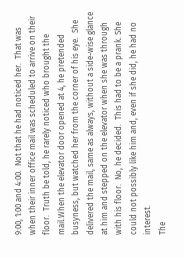9:00, 1:00 and 4:00.  Not that he had noticed her.  That was when their inner office mail was scheduled to arrive on their floor.  Truth be told, he rarely noticed who brought the mail.When the elevator door opened at 4, he pretended busyness, but watched her from the corner of his eye.  She delivered the mail, same as always, without a side-wise glance at him and stepped on the elevator when she was through with his floor.  No, he decided.  This had to be a prank. She could not possibly like him and, even if she did, he had no interest.
The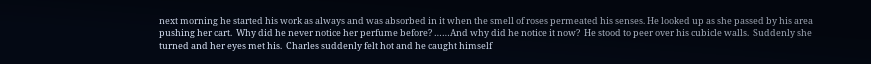next morning he started his work as always and was absorbed in it when the smell of roses permeated his senses. He looked up as she passed by his area pushing her cart.  Why did he never notice her perfume before? ……And why did he notice it now?  He stood to peer over his cubicle walls.  Suddenly she turned and her eyes met his.  Charles suddenly felt hot and he caught himself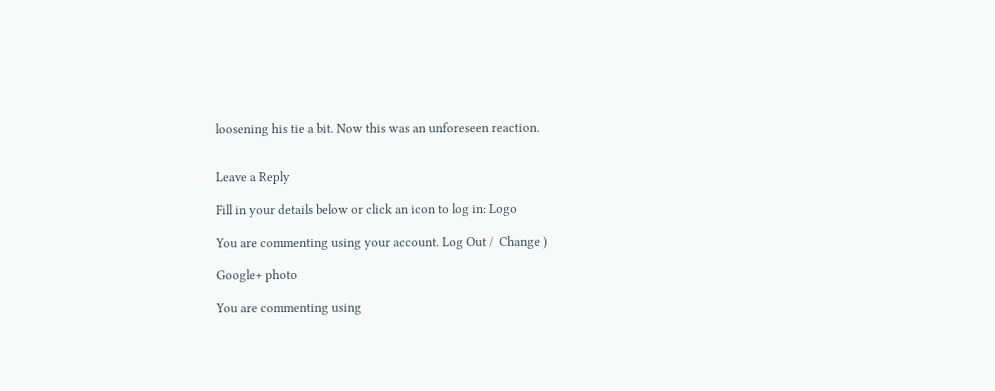loosening his tie a bit. Now this was an unforeseen reaction.


Leave a Reply

Fill in your details below or click an icon to log in: Logo

You are commenting using your account. Log Out /  Change )

Google+ photo

You are commenting using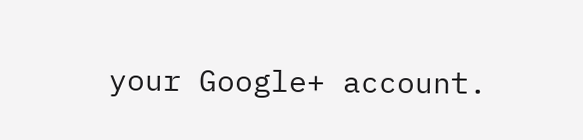your Google+ account.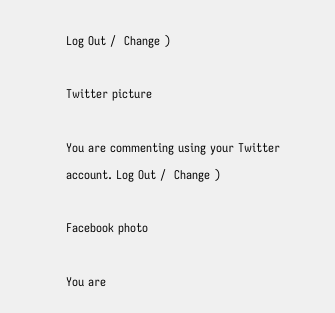Log Out /  Change )

Twitter picture

You are commenting using your Twitter account. Log Out /  Change )

Facebook photo

You are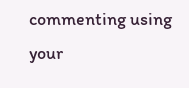commenting using your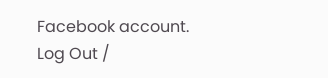Facebook account. Log Out /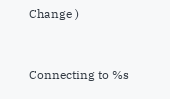Change )


Connecting to %s